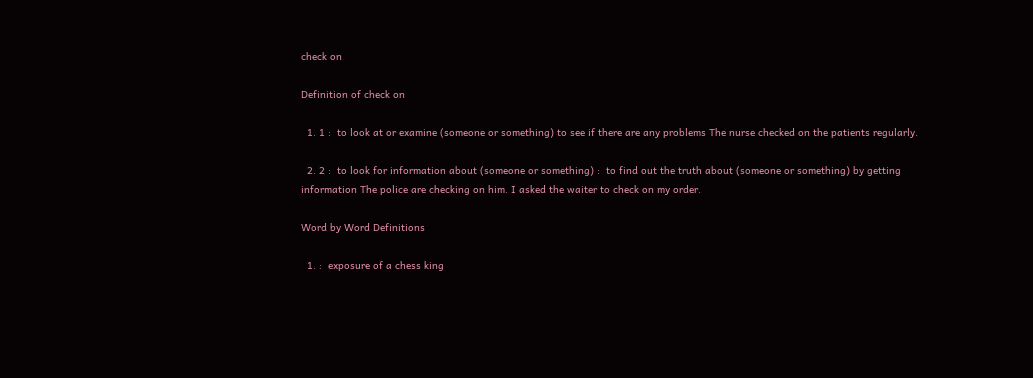check on

Definition of check on

  1. 1 :  to look at or examine (someone or something) to see if there are any problems The nurse checked on the patients regularly.

  2. 2 :  to look for information about (someone or something) :  to find out the truth about (someone or something) by getting information The police are checking on him. I asked the waiter to check on my order.

Word by Word Definitions

  1. :  exposure of a chess king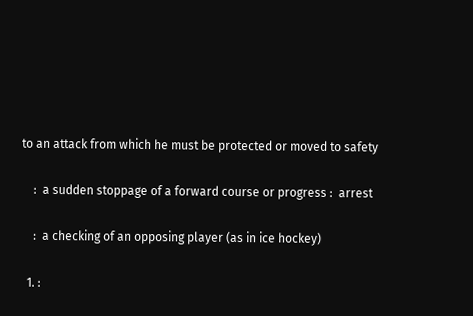to an attack from which he must be protected or moved to safety

    :  a sudden stoppage of a forward course or progress :  arrest

    :  a checking of an opposing player (as in ice hockey)

  1. :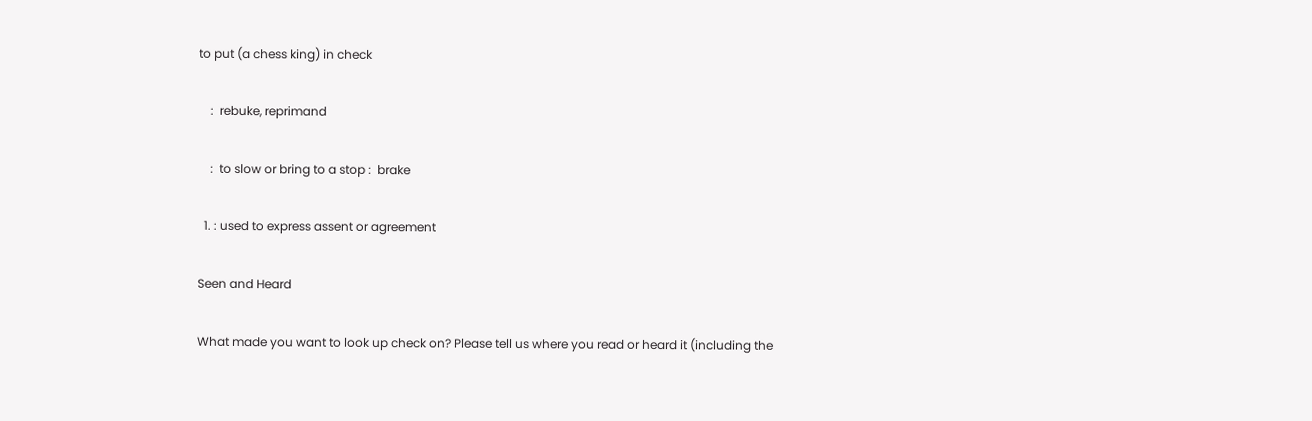to put (a chess king) in check

    :  rebuke, reprimand

    :  to slow or bring to a stop :  brake

  1. : used to express assent or agreement

Seen and Heard

What made you want to look up check on? Please tell us where you read or heard it (including the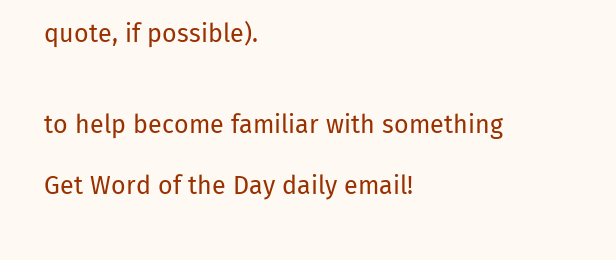quote, if possible).


to help become familiar with something

Get Word of the Day daily email!